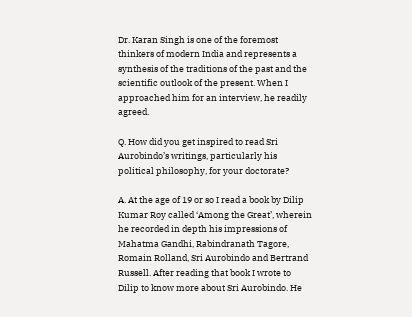Dr. Karan Singh is one of the foremost thinkers of modern India and represents a synthesis of the traditions of the past and the scientific outlook of the present. When I approached him for an interview, he readily agreed.

Q. How did you get inspired to read Sri Aurobindo’s writings, particularly his political philosophy, for your doctorate?

A. At the age of 19 or so I read a book by Dilip Kumar Roy called ‘Among the Great’, wherein he recorded in depth his impressions of Mahatma Gandhi, Rabindranath Tagore, Romain Rolland, Sri Aurobindo and Bertrand Russell. After reading that book I wrote to Dilip to know more about Sri Aurobindo. He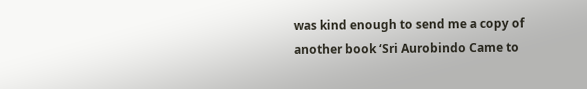was kind enough to send me a copy of another book ‘Sri Aurobindo Came to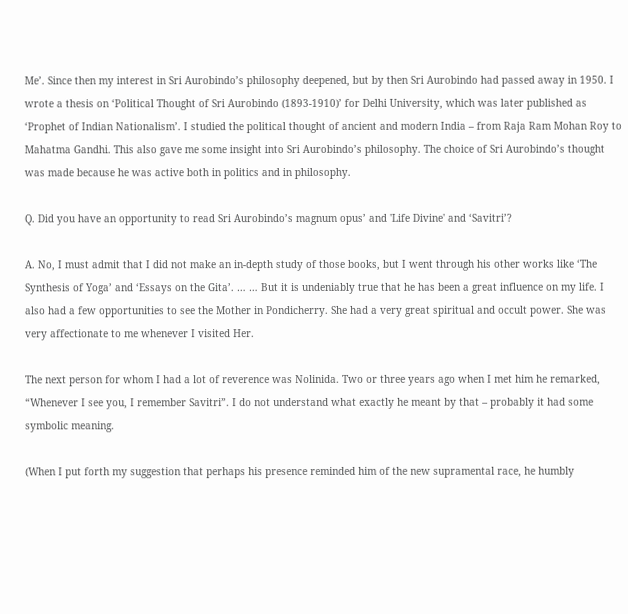Me’. Since then my interest in Sri Aurobindo’s philosophy deepened, but by then Sri Aurobindo had passed away in 1950. I wrote a thesis on ‘Political Thought of Sri Aurobindo (1893-1910)’ for Delhi University, which was later published as ‘Prophet of Indian Nationalism’. I studied the political thought of ancient and modern India – from Raja Ram Mohan Roy to Mahatma Gandhi. This also gave me some insight into Sri Aurobindo’s philosophy. The choice of Sri Aurobindo’s thought was made because he was active both in politics and in philosophy.

Q. Did you have an opportunity to read Sri Aurobindo’s magnum opus’ and 'Life Divine' and ‘Savitri’?

A. No, I must admit that I did not make an in-depth study of those books, but I went through his other works like ‘The Synthesis of Yoga’ and ‘Essays on the Gita’. … … But it is undeniably true that he has been a great influence on my life. I also had a few opportunities to see the Mother in Pondicherry. She had a very great spiritual and occult power. She was very affectionate to me whenever I visited Her.

The next person for whom I had a lot of reverence was Nolinida. Two or three years ago when I met him he remarked, “Whenever I see you, I remember Savitri”. I do not understand what exactly he meant by that – probably it had some symbolic meaning.

(When I put forth my suggestion that perhaps his presence reminded him of the new supramental race, he humbly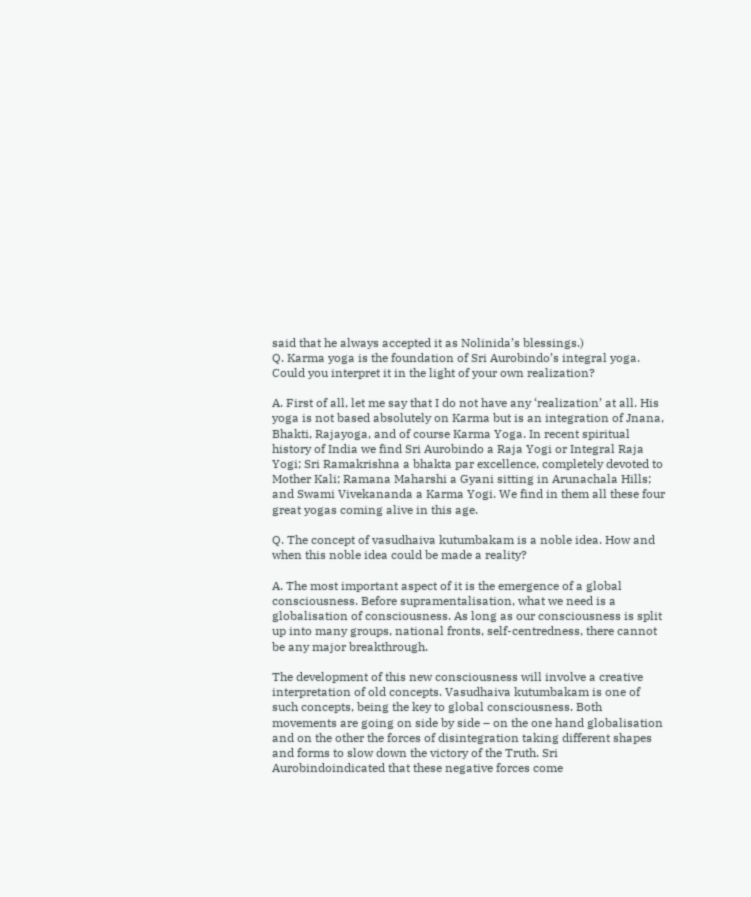said that he always accepted it as Nolinida’s blessings.)
Q. Karma yoga is the foundation of Sri Aurobindo’s integral yoga. Could you interpret it in the light of your own realization?

A. First of all, let me say that I do not have any ‘realization’ at all. His yoga is not based absolutely on Karma but is an integration of Jnana, Bhakti, Rajayoga, and of course Karma Yoga. In recent spiritual history of India we find Sri Aurobindo a Raja Yogi or Integral Raja Yogi; Sri Ramakrishna a bhakta par excellence, completely devoted to Mother Kali; Ramana Maharshi a Gyani sitting in Arunachala Hills; and Swami Vivekananda a Karma Yogi. We find in them all these four great yogas coming alive in this age.

Q. The concept of vasudhaiva kutumbakam is a noble idea. How and when this noble idea could be made a reality?

A. The most important aspect of it is the emergence of a global consciousness. Before supramentalisation, what we need is a globalisation of consciousness. As long as our consciousness is split up into many groups, national fronts, self-centredness, there cannot be any major breakthrough.

The development of this new consciousness will involve a creative interpretation of old concepts. Vasudhaiva kutumbakam is one of such concepts, being the key to global consciousness. Both movements are going on side by side – on the one hand globalisation and on the other the forces of disintegration taking different shapes and forms to slow down the victory of the Truth. Sri Aurobindoindicated that these negative forces come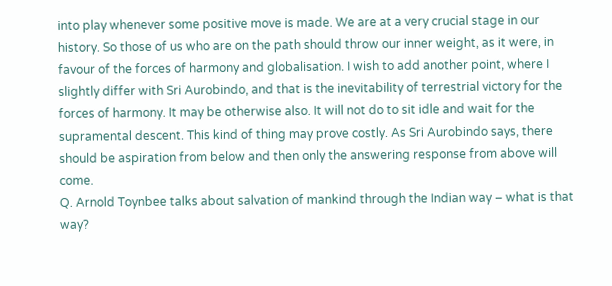into play whenever some positive move is made. We are at a very crucial stage in our history. So those of us who are on the path should throw our inner weight, as it were, in favour of the forces of harmony and globalisation. I wish to add another point, where I slightly differ with Sri Aurobindo, and that is the inevitability of terrestrial victory for the forces of harmony. It may be otherwise also. It will not do to sit idle and wait for the supramental descent. This kind of thing may prove costly. As Sri Aurobindo says, there should be aspiration from below and then only the answering response from above will come.
Q. Arnold Toynbee talks about salvation of mankind through the Indian way – what is that way?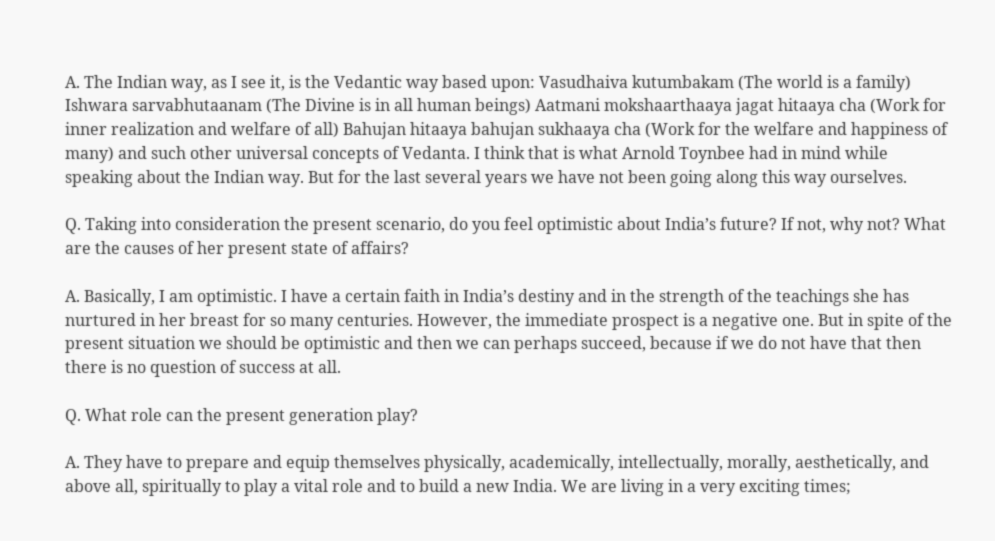A. The Indian way, as I see it, is the Vedantic way based upon: Vasudhaiva kutumbakam (The world is a family) Ishwara sarvabhutaanam (The Divine is in all human beings) Aatmani mokshaarthaaya jagat hitaaya cha (Work for inner realization and welfare of all) Bahujan hitaaya bahujan sukhaaya cha (Work for the welfare and happiness of many) and such other universal concepts of Vedanta. I think that is what Arnold Toynbee had in mind while speaking about the Indian way. But for the last several years we have not been going along this way ourselves.

Q. Taking into consideration the present scenario, do you feel optimistic about India’s future? If not, why not? What are the causes of her present state of affairs?

A. Basically, I am optimistic. I have a certain faith in India’s destiny and in the strength of the teachings she has nurtured in her breast for so many centuries. However, the immediate prospect is a negative one. But in spite of the present situation we should be optimistic and then we can perhaps succeed, because if we do not have that then there is no question of success at all.

Q. What role can the present generation play?

A. They have to prepare and equip themselves physically, academically, intellectually, morally, aesthetically, and above all, spiritually to play a vital role and to build a new India. We are living in a very exciting times;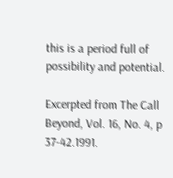this is a period full of possibility and potential.

Excerpted from The Call Beyond, Vol. 16, No. 4, p 37-42.1991.